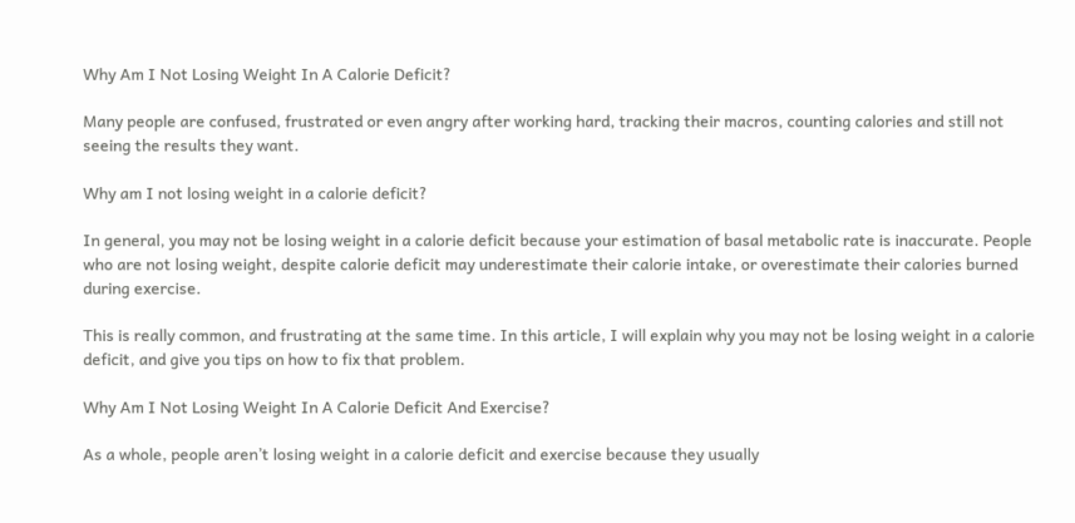Why Am I Not Losing Weight In A Calorie Deficit?

Many people are confused, frustrated or even angry after working hard, tracking their macros, counting calories and still not seeing the results they want.

Why am I not losing weight in a calorie deficit?

In general, you may not be losing weight in a calorie deficit because your estimation of basal metabolic rate is inaccurate. People who are not losing weight, despite calorie deficit may underestimate their calorie intake, or overestimate their calories burned during exercise.

This is really common, and frustrating at the same time. In this article, I will explain why you may not be losing weight in a calorie deficit, and give you tips on how to fix that problem.

Why Am I Not Losing Weight In A Calorie Deficit And Exercise?

As a whole, people aren’t losing weight in a calorie deficit and exercise because they usually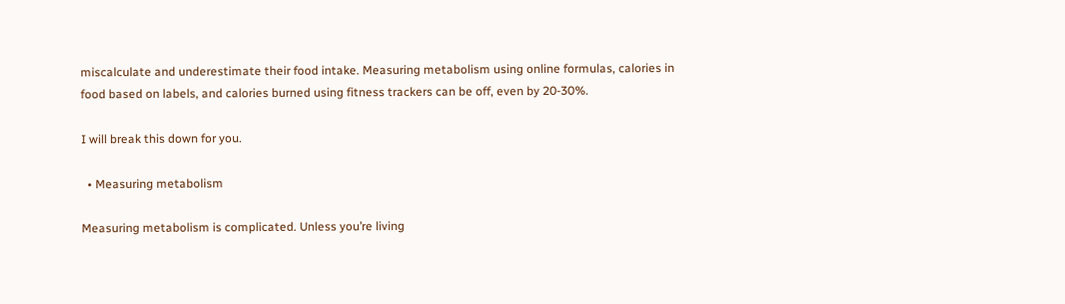miscalculate and underestimate their food intake. Measuring metabolism using online formulas, calories in food based on labels, and calories burned using fitness trackers can be off, even by 20-30%.

I will break this down for you.

  • Measuring metabolism

Measuring metabolism is complicated. Unless you’re living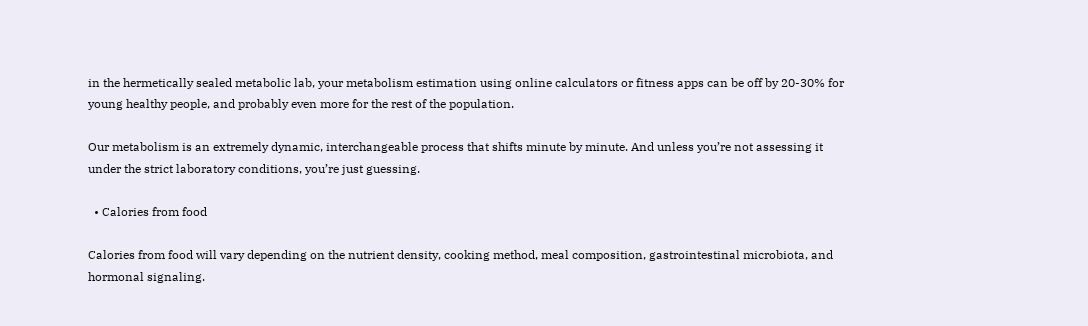in the hermetically sealed metabolic lab, your metabolism estimation using online calculators or fitness apps can be off by 20-30% for young healthy people, and probably even more for the rest of the population.

Our metabolism is an extremely dynamic, interchangeable process that shifts minute by minute. And unless you’re not assessing it under the strict laboratory conditions, you’re just guessing.

  • Calories from food

Calories from food will vary depending on the nutrient density, cooking method, meal composition, gastrointestinal microbiota, and hormonal signaling.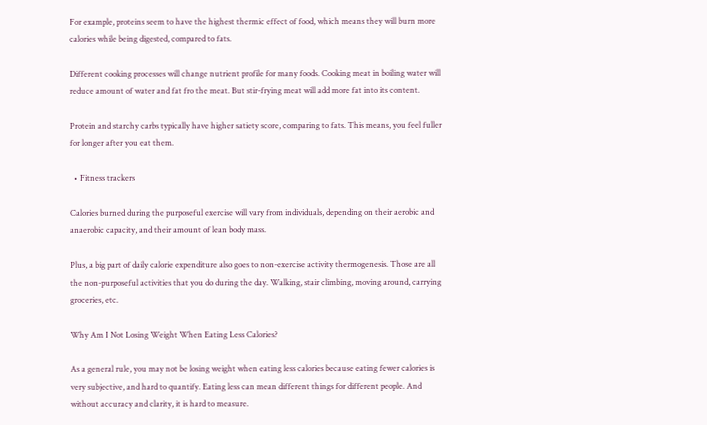For example, proteins seem to have the highest thermic effect of food, which means they will burn more calories while being digested, compared to fats.

Different cooking processes will change nutrient profile for many foods. Cooking meat in boiling water will reduce amount of water and fat fro the meat. But stir-frying meat will add more fat into its content.

Protein and starchy carbs typically have higher satiety score, comparing to fats. This means, you feel fuller for longer after you eat them.

  • Fitness trackers

Calories burned during the purposeful exercise will vary from individuals, depending on their aerobic and anaerobic capacity, and their amount of lean body mass.

Plus, a big part of daily calorie expenditure also goes to non-exercise activity thermogenesis. Those are all the non-purposeful activities that you do during the day. Walking, stair climbing, moving around, carrying groceries, etc.

Why Am I Not Losing Weight When Eating Less Calories?

As a general rule, you may not be losing weight when eating less calories because eating fewer calories is very subjective, and hard to quantify. Eating less can mean different things for different people. And without accuracy and clarity, it is hard to measure.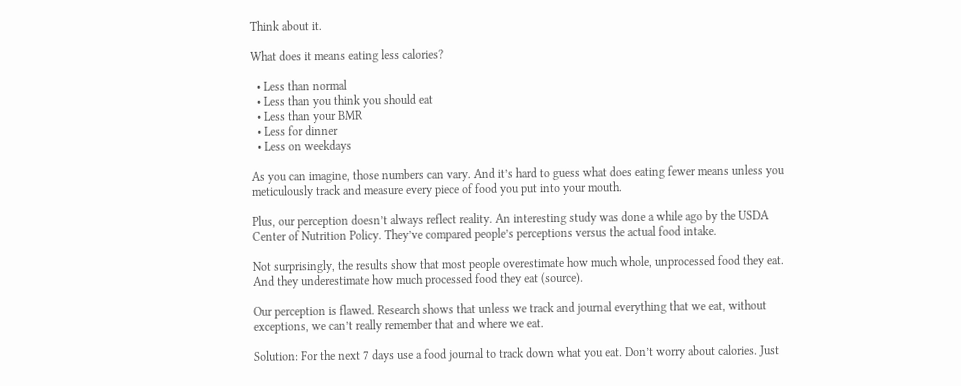Think about it.

What does it means eating less calories?

  • Less than normal
  • Less than you think you should eat
  • Less than your BMR
  • Less for dinner
  • Less on weekdays

As you can imagine, those numbers can vary. And it’s hard to guess what does eating fewer means unless you meticulously track and measure every piece of food you put into your mouth.

Plus, our perception doesn’t always reflect reality. An interesting study was done a while ago by the USDA Center of Nutrition Policy. They’ve compared people’s perceptions versus the actual food intake.

Not surprisingly, the results show that most people overestimate how much whole, unprocessed food they eat. And they underestimate how much processed food they eat (source).

Our perception is flawed. Research shows that unless we track and journal everything that we eat, without exceptions, we can’t really remember that and where we eat.

Solution: For the next 7 days use a food journal to track down what you eat. Don’t worry about calories. Just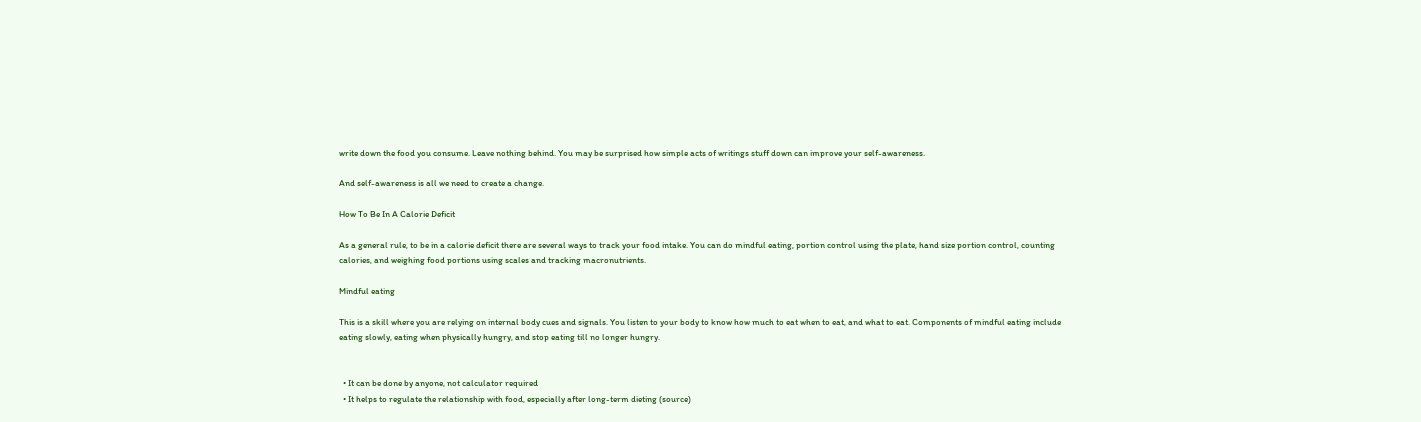write down the food you consume. Leave nothing behind. You may be surprised how simple acts of writings stuff down can improve your self-awareness.

And self-awareness is all we need to create a change.

How To Be In A Calorie Deficit

As a general rule, to be in a calorie deficit there are several ways to track your food intake. You can do mindful eating, portion control using the plate, hand size portion control, counting calories, and weighing food portions using scales and tracking macronutrients.

Mindful eating

This is a skill where you are relying on internal body cues and signals. You listen to your body to know how much to eat when to eat, and what to eat. Components of mindful eating include eating slowly, eating when physically hungry, and stop eating till no longer hungry.


  • It can be done by anyone, not calculator required
  • It helps to regulate the relationship with food, especially after long-term dieting (source)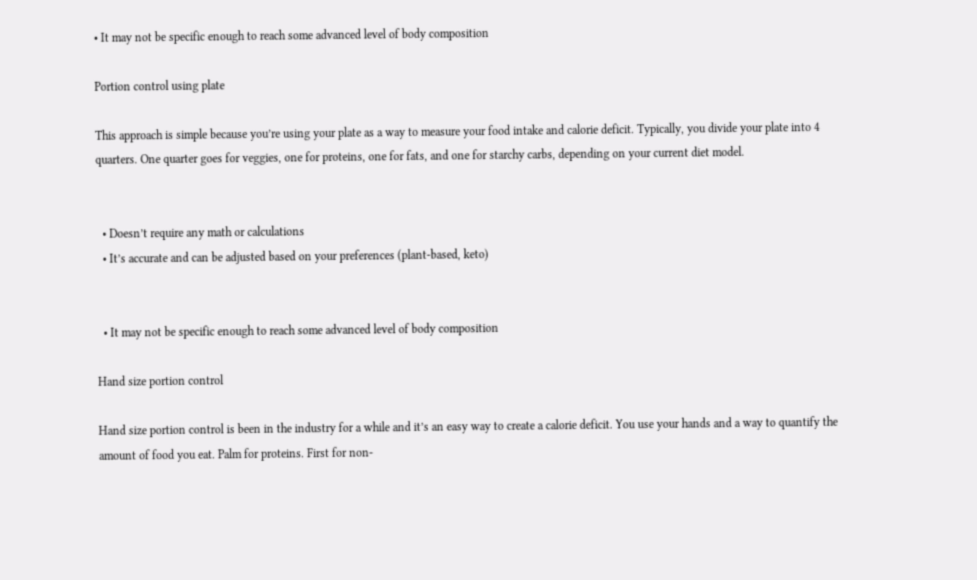• It may not be specific enough to reach some advanced level of body composition

Portion control using plate

This approach is simple because you’re using your plate as a way to measure your food intake and calorie deficit. Typically, you divide your plate into 4 quarters. One quarter goes for veggies, one for proteins, one for fats, and one for starchy carbs, depending on your current diet model.


  • Doesn’t require any math or calculations
  • It’s accurate and can be adjusted based on your preferences (plant-based, keto)


  • It may not be specific enough to reach some advanced level of body composition

Hand size portion control

Hand size portion control is been in the industry for a while and it’s an easy way to create a calorie deficit. You use your hands and a way to quantify the amount of food you eat. Palm for proteins. First for non-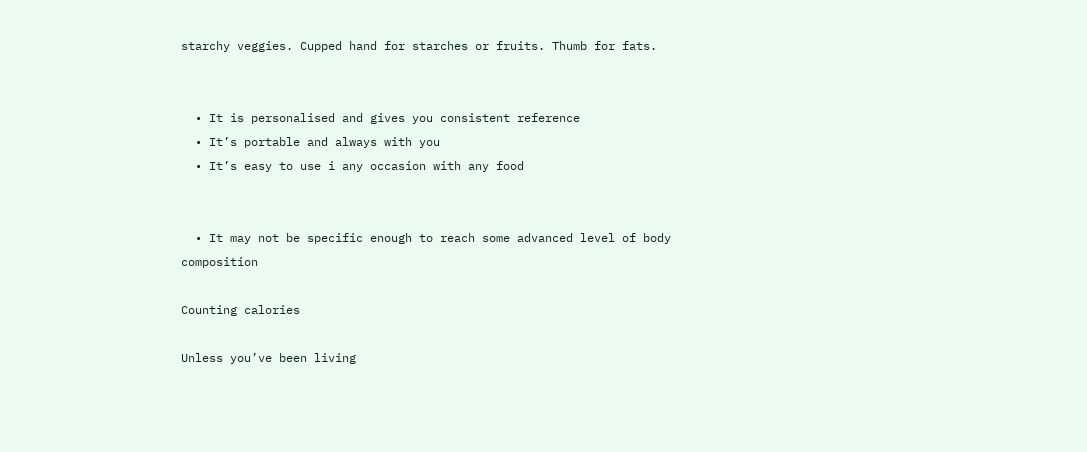starchy veggies. Cupped hand for starches or fruits. Thumb for fats.


  • It is personalised and gives you consistent reference
  • It’s portable and always with you
  • It’s easy to use i any occasion with any food


  • It may not be specific enough to reach some advanced level of body composition

Counting calories

Unless you’ve been living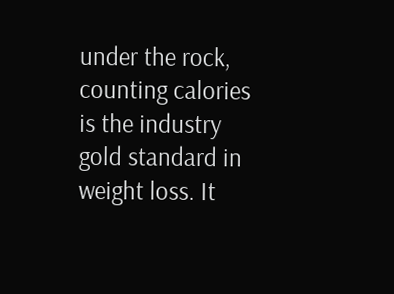under the rock, counting calories is the industry gold standard in weight loss. It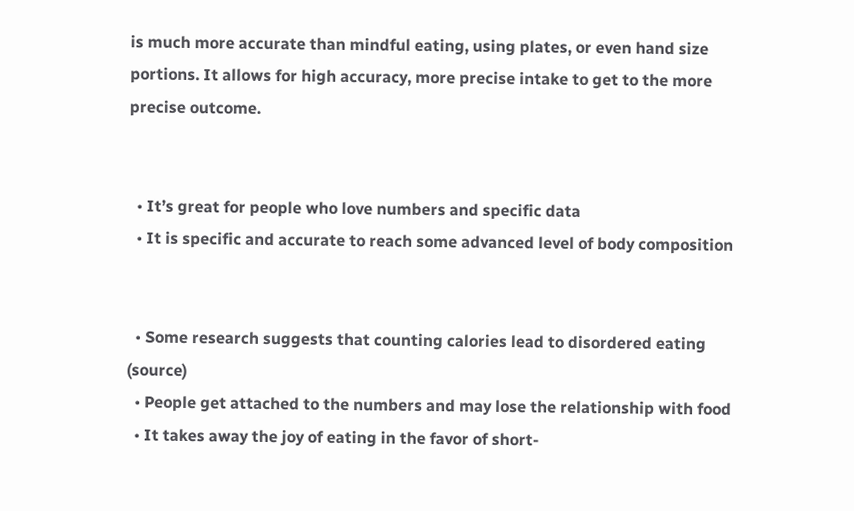is much more accurate than mindful eating, using plates, or even hand size portions. It allows for high accuracy, more precise intake to get to the more precise outcome.


  • It’s great for people who love numbers and specific data
  • It is specific and accurate to reach some advanced level of body composition


  • Some research suggests that counting calories lead to disordered eating (source)
  • People get attached to the numbers and may lose the relationship with food
  • It takes away the joy of eating in the favor of short-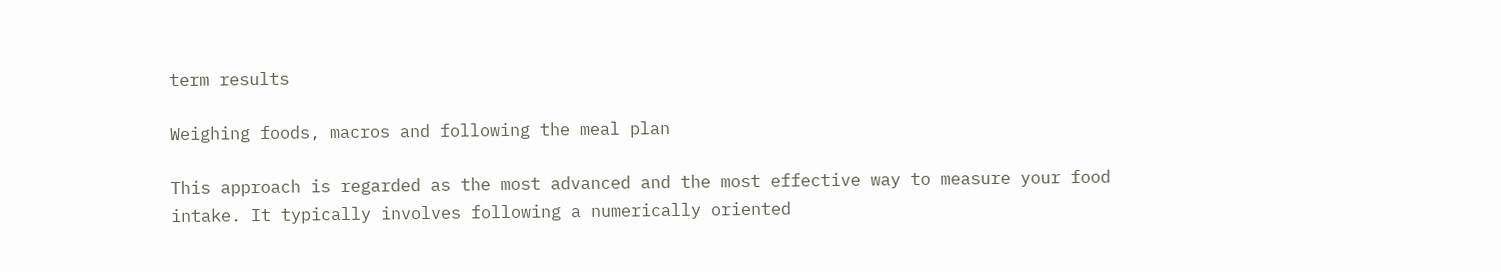term results

Weighing foods, macros and following the meal plan

This approach is regarded as the most advanced and the most effective way to measure your food intake. It typically involves following a numerically oriented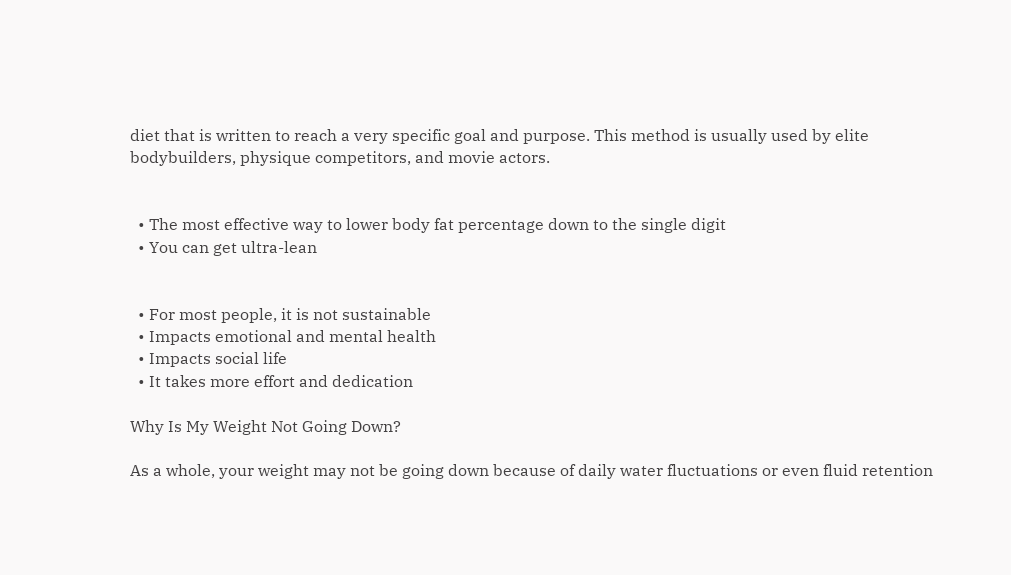diet that is written to reach a very specific goal and purpose. This method is usually used by elite bodybuilders, physique competitors, and movie actors.


  • The most effective way to lower body fat percentage down to the single digit
  • You can get ultra-lean


  • For most people, it is not sustainable
  • Impacts emotional and mental health
  • Impacts social life
  • It takes more effort and dedication

Why Is My Weight Not Going Down?

As a whole, your weight may not be going down because of daily water fluctuations or even fluid retention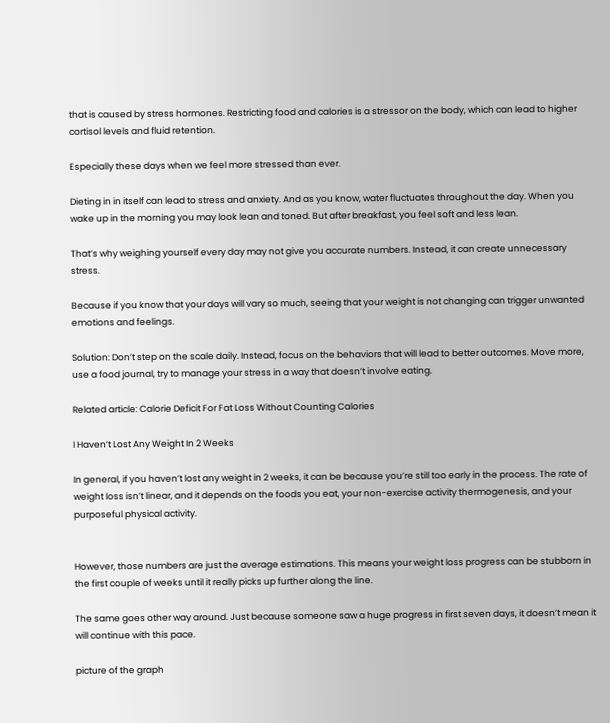that is caused by stress hormones. Restricting food and calories is a stressor on the body, which can lead to higher cortisol levels and fluid retention.

Especially these days when we feel more stressed than ever.

Dieting in in itself can lead to stress and anxiety. And as you know, water fluctuates throughout the day. When you wake up in the morning you may look lean and toned. But after breakfast, you feel soft and less lean.

That’s why weighing yourself every day may not give you accurate numbers. Instead, it can create unnecessary stress.

Because if you know that your days will vary so much, seeing that your weight is not changing can trigger unwanted emotions and feelings.

Solution: Don’t step on the scale daily. Instead, focus on the behaviors that will lead to better outcomes. Move more, use a food journal, try to manage your stress in a way that doesn’t involve eating.

Related article: Calorie Deficit For Fat Loss Without Counting Calories

I Haven’t Lost Any Weight In 2 Weeks

In general, if you haven’t lost any weight in 2 weeks, it can be because you’re still too early in the process. The rate of weight loss isn’t linear, and it depends on the foods you eat, your non-exercise activity thermogenesis, and your purposeful physical activity.


However, those numbers are just the average estimations. This means your weight loss progress can be stubborn in the first couple of weeks until it really picks up further along the line.

The same goes other way around. Just because someone saw a huge progress in first seven days, it doesn’t mean it will continue with this pace.

picture of the graph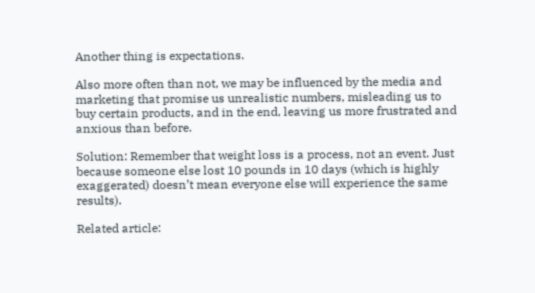Another thing is expectations.

Also more often than not, we may be influenced by the media and marketing that promise us unrealistic numbers, misleading us to buy certain products, and in the end, leaving us more frustrated and anxious than before.

Solution: Remember that weight loss is a process, not an event. Just because someone else lost 10 pounds in 10 days (which is highly exaggerated) doesn’t mean everyone else will experience the same results).

Related article: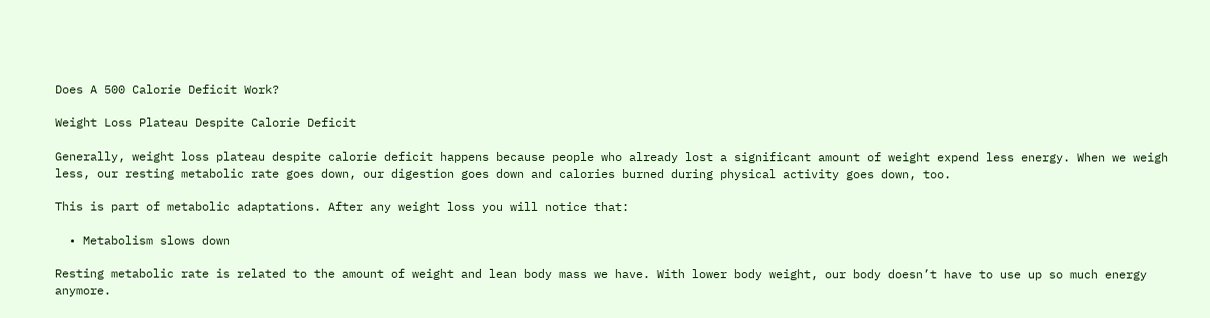Does A 500 Calorie Deficit Work?

Weight Loss Plateau Despite Calorie Deficit

Generally, weight loss plateau despite calorie deficit happens because people who already lost a significant amount of weight expend less energy. When we weigh less, our resting metabolic rate goes down, our digestion goes down and calories burned during physical activity goes down, too.

This is part of metabolic adaptations. After any weight loss you will notice that:

  • Metabolism slows down

Resting metabolic rate is related to the amount of weight and lean body mass we have. With lower body weight, our body doesn’t have to use up so much energy anymore.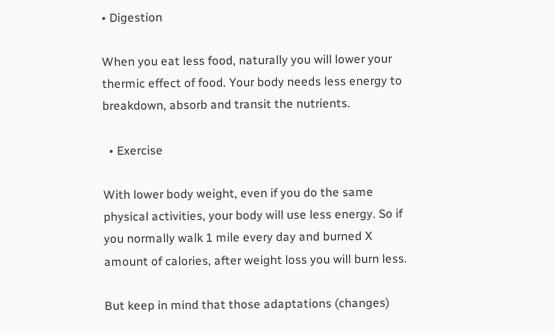• Digestion

When you eat less food, naturally you will lower your thermic effect of food. Your body needs less energy to breakdown, absorb and transit the nutrients.

  • Exercise

With lower body weight, even if you do the same physical activities, your body will use less energy. So if you normally walk 1 mile every day and burned X amount of calories, after weight loss you will burn less.

But keep in mind that those adaptations (changes)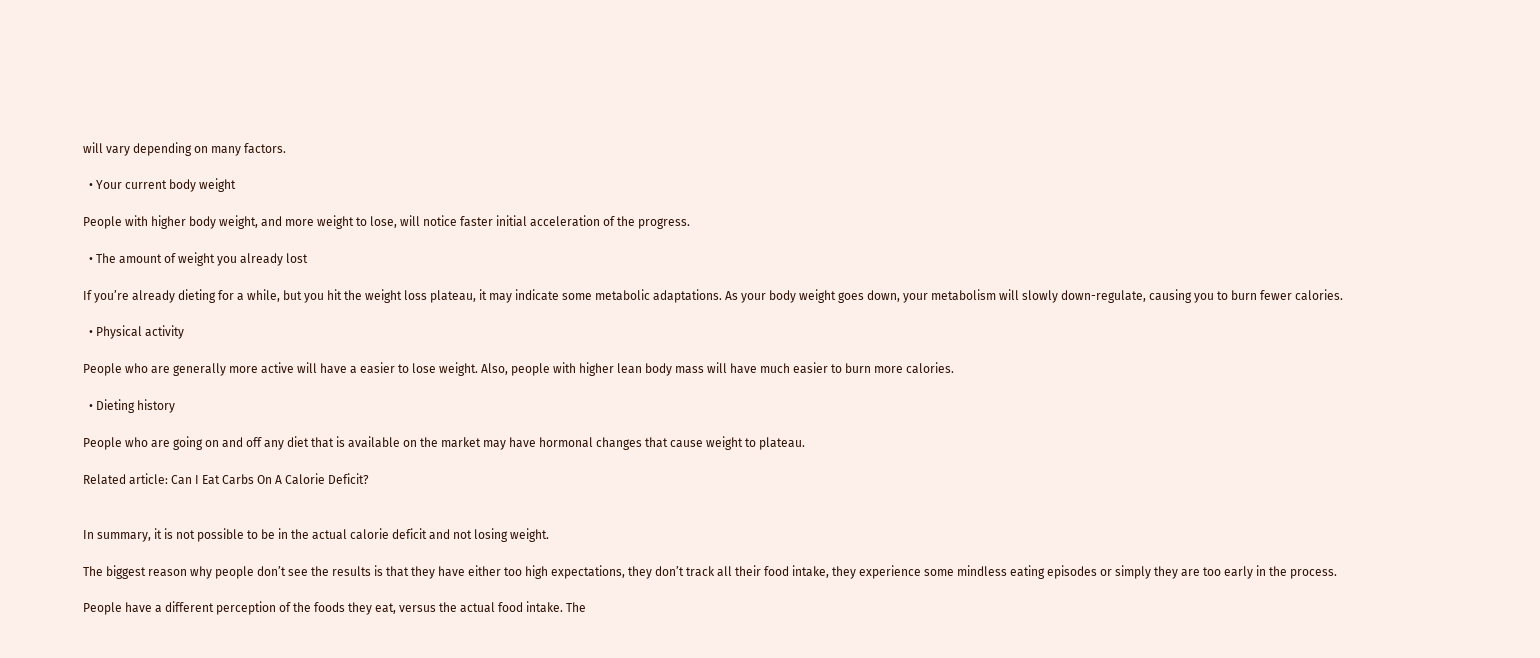will vary depending on many factors.

  • Your current body weight

People with higher body weight, and more weight to lose, will notice faster initial acceleration of the progress.

  • The amount of weight you already lost

If you’re already dieting for a while, but you hit the weight loss plateau, it may indicate some metabolic adaptations. As your body weight goes down, your metabolism will slowly down-regulate, causing you to burn fewer calories.

  • Physical activity

People who are generally more active will have a easier to lose weight. Also, people with higher lean body mass will have much easier to burn more calories.

  • Dieting history

People who are going on and off any diet that is available on the market may have hormonal changes that cause weight to plateau.

Related article: Can I Eat Carbs On A Calorie Deficit?


In summary, it is not possible to be in the actual calorie deficit and not losing weight.

The biggest reason why people don’t see the results is that they have either too high expectations, they don’t track all their food intake, they experience some mindless eating episodes or simply they are too early in the process.

People have a different perception of the foods they eat, versus the actual food intake. The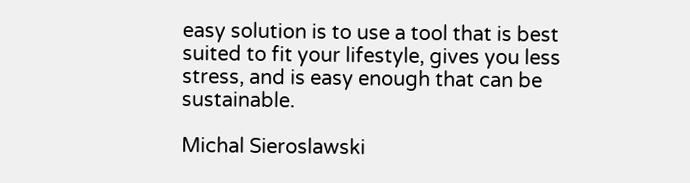easy solution is to use a tool that is best suited to fit your lifestyle, gives you less stress, and is easy enough that can be sustainable.

Michal Sieroslawski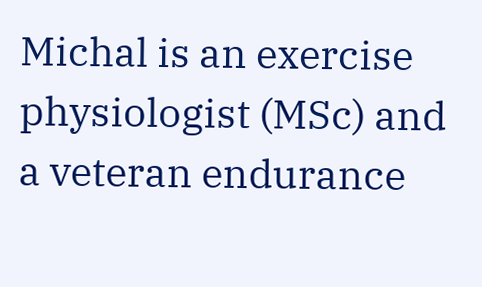Michal is an exercise physiologist (MSc) and a veteran endurance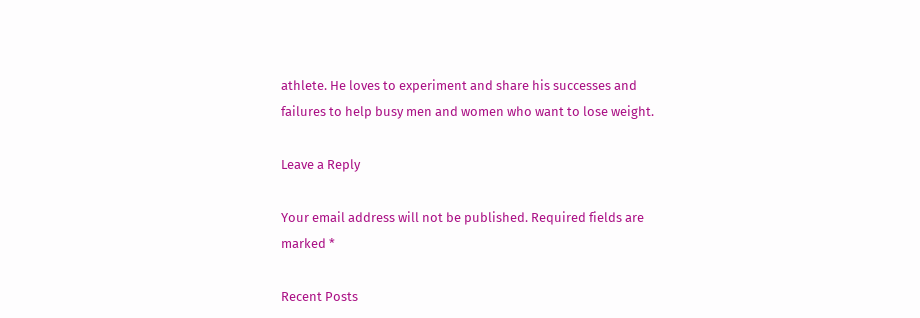athlete. He loves to experiment and share his successes and failures to help busy men and women who want to lose weight.

Leave a Reply

Your email address will not be published. Required fields are marked *

Recent Posts